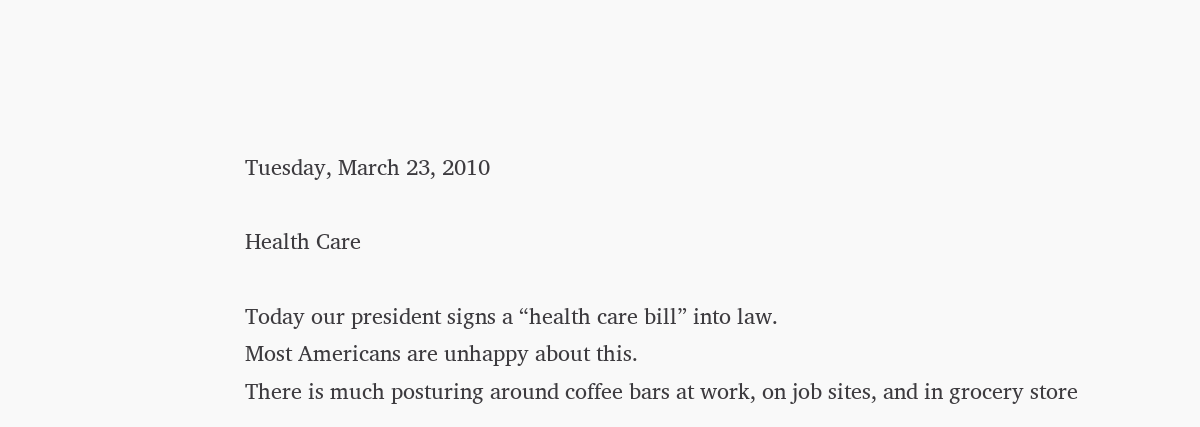Tuesday, March 23, 2010

Health Care

Today our president signs a “health care bill” into law.
Most Americans are unhappy about this.
There is much posturing around coffee bars at work, on job sites, and in grocery store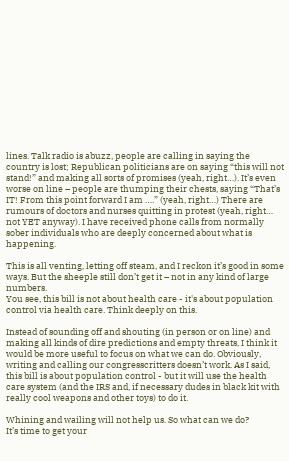lines. Talk radio is abuzz, people are calling in saying the country is lost; Republican politicians are on saying “this will not stand!” and making all sorts of promises (yeah, right…). It’s even worse on line – people are thumping their chests, saying “That’s IT! From this point forward I am ….” (yeah, right…) There are rumours of doctors and nurses quitting in protest (yeah, right… not YET anyway). I have received phone calls from normally sober individuals who are deeply concerned about what is happening.

This is all venting, letting off steam, and I reckon it’s good in some ways. But the sheeple still don’t get it – not in any kind of large numbers.
You see, this bill is not about health care - it's about population control via health care. Think deeply on this.

Instead of sounding off and shouting (in person or on line) and making all kinds of dire predictions and empty threats, I think it would be more useful to focus on what we can do. Obviously, writing and calling our congresscritters doesn’t work. As I said, this bill is about population control - but it will use the health care system (and the IRS and, if necessary dudes in black kit with really cool weapons and other toys) to do it.

Whining and wailing will not help us. So what can we do?
It’s time to get your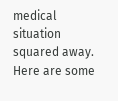medical situation squared away. Here are some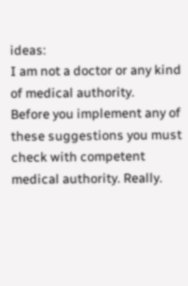ideas:
I am not a doctor or any kind of medical authority.
Before you implement any of these suggestions you must check with competent medical authority. Really.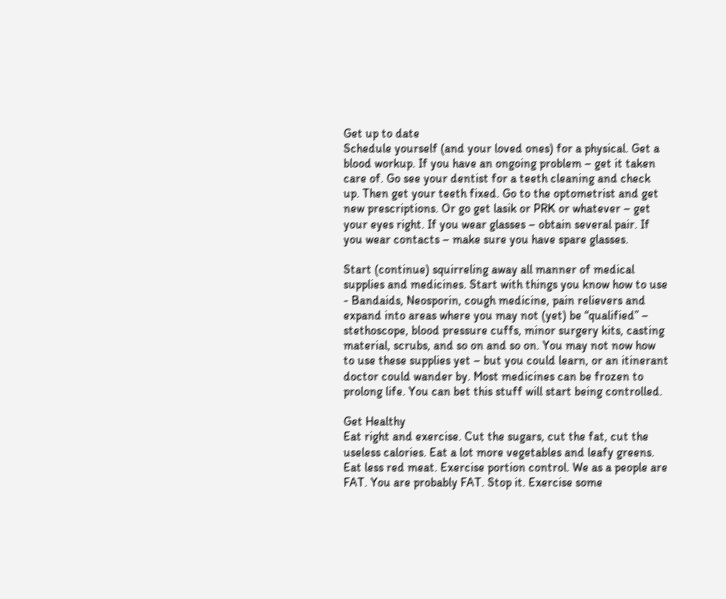Get up to date
Schedule yourself (and your loved ones) for a physical. Get a blood workup. If you have an ongoing problem – get it taken care of. Go see your dentist for a teeth cleaning and check up. Then get your teeth fixed. Go to the optometrist and get new prescriptions. Or go get lasik or PRK or whatever – get your eyes right. If you wear glasses – obtain several pair. If you wear contacts – make sure you have spare glasses.

Start (continue) squirreling away all manner of medical supplies and medicines. Start with things you know how to use - Bandaids, Neosporin, cough medicine, pain relievers and expand into areas where you may not (yet) be “qualified” – stethoscope, blood pressure cuffs, minor surgery kits, casting material, scrubs, and so on and so on. You may not now how to use these supplies yet – but you could learn, or an itinerant doctor could wander by. Most medicines can be frozen to prolong life. You can bet this stuff will start being controlled.

Get Healthy
Eat right and exercise. Cut the sugars, cut the fat, cut the useless calories. Eat a lot more vegetables and leafy greens. Eat less red meat. Exercise portion control. We as a people are FAT. You are probably FAT. Stop it. Exercise some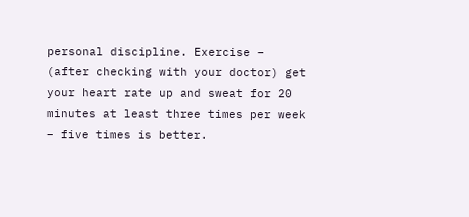personal discipline. Exercise – (after checking with your doctor) get your heart rate up and sweat for 20 minutes at least three times per week – five times is better.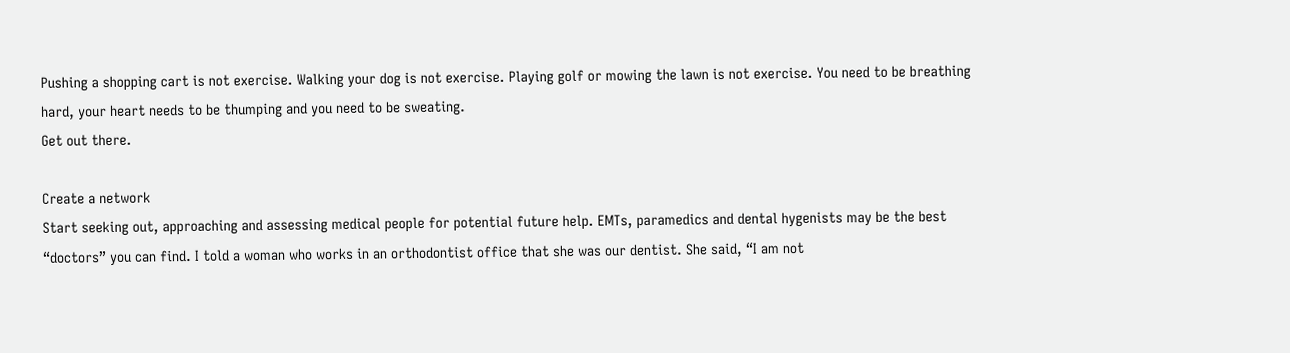Pushing a shopping cart is not exercise. Walking your dog is not exercise. Playing golf or mowing the lawn is not exercise. You need to be breathing hard, your heart needs to be thumping and you need to be sweating.
Get out there.

Create a network
Start seeking out, approaching and assessing medical people for potential future help. EMTs, paramedics and dental hygenists may be the best “doctors” you can find. I told a woman who works in an orthodontist office that she was our dentist. She said, “I am not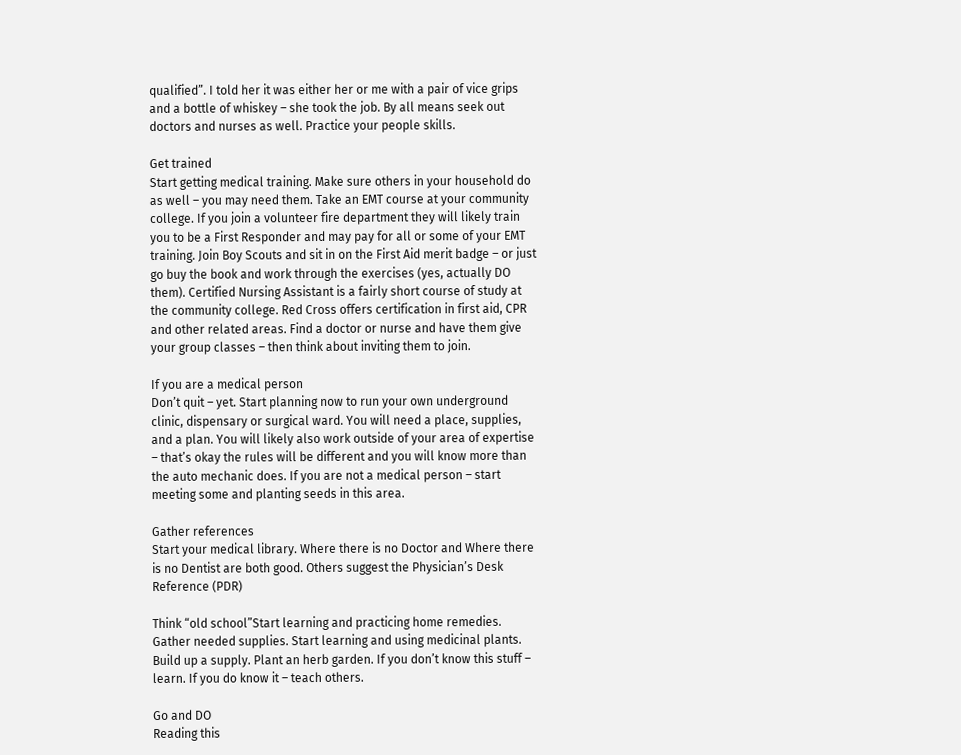qualified”. I told her it was either her or me with a pair of vice grips and a bottle of whiskey – she took the job. By all means seek out doctors and nurses as well. Practice your people skills.

Get trained
Start getting medical training. Make sure others in your household do as well – you may need them. Take an EMT course at your community college. If you join a volunteer fire department they will likely train you to be a First Responder and may pay for all or some of your EMT training. Join Boy Scouts and sit in on the First Aid merit badge – or just go buy the book and work through the exercises (yes, actually DO them). Certified Nursing Assistant is a fairly short course of study at the community college. Red Cross offers certification in first aid, CPR and other related areas. Find a doctor or nurse and have them give your group classes – then think about inviting them to join.

If you are a medical person
Don’t quit – yet. Start planning now to run your own underground clinic, dispensary or surgical ward. You will need a place, supplies, and a plan. You will likely also work outside of your area of expertise – that’s okay the rules will be different and you will know more than the auto mechanic does. If you are not a medical person – start meeting some and planting seeds in this area.

Gather references
Start your medical library. Where there is no Doctor and Where there is no Dentist are both good. Others suggest the Physician’s Desk Reference (PDR)

Think “old school”Start learning and practicing home remedies. Gather needed supplies. Start learning and using medicinal plants. Build up a supply. Plant an herb garden. If you don’t know this stuff – learn. If you do know it – teach others.

Go and DO
Reading this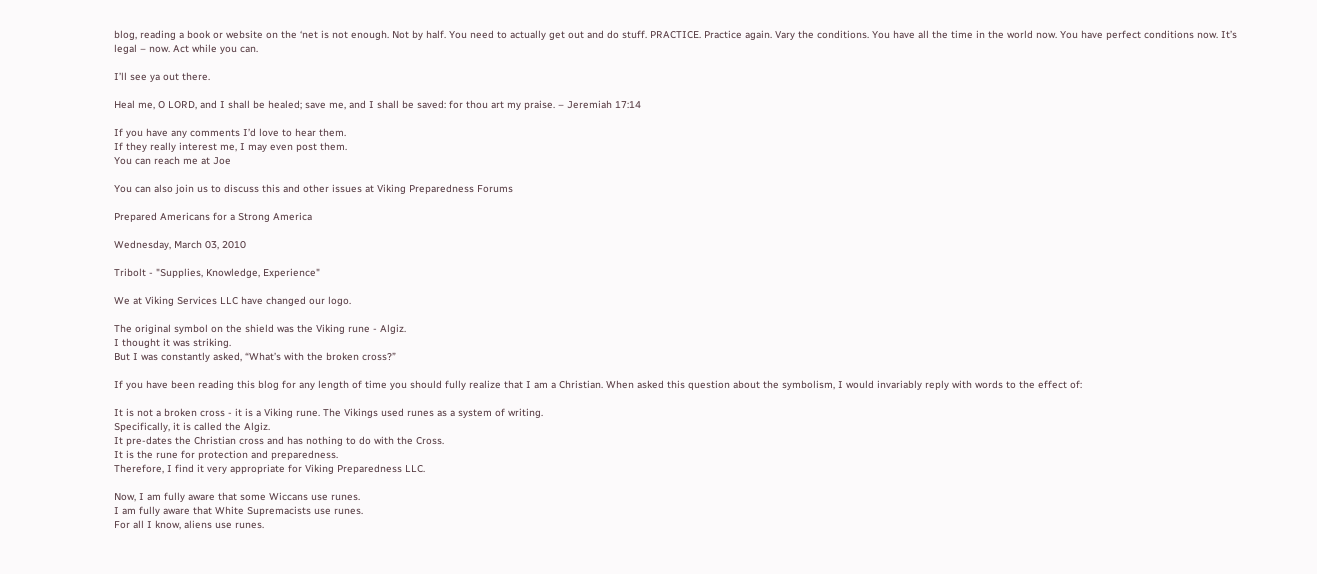blog, reading a book or website on the ‘net is not enough. Not by half. You need to actually get out and do stuff. PRACTICE. Practice again. Vary the conditions. You have all the time in the world now. You have perfect conditions now. It’s legal – now. Act while you can.

I’ll see ya out there.

Heal me, O LORD, and I shall be healed; save me, and I shall be saved: for thou art my praise. – Jeremiah 17:14

If you have any comments I’d love to hear them.
If they really interest me, I may even post them.
You can reach me at Joe

You can also join us to discuss this and other issues at Viking Preparedness Forums

Prepared Americans for a Strong America

Wednesday, March 03, 2010

Tribolt - "Supplies, Knowledge, Experience"

We at Viking Services LLC have changed our logo.

The original symbol on the shield was the Viking rune - Algiz.
I thought it was striking.
But I was constantly asked, “What’s with the broken cross?”

If you have been reading this blog for any length of time you should fully realize that I am a Christian. When asked this question about the symbolism, I would invariably reply with words to the effect of:

It is not a broken cross - it is a Viking rune. The Vikings used runes as a system of writing.
Specifically, it is called the Algiz.
It pre-dates the Christian cross and has nothing to do with the Cross.
It is the rune for protection and preparedness.
Therefore, I find it very appropriate for Viking Preparedness LLC.

Now, I am fully aware that some Wiccans use runes.
I am fully aware that White Supremacists use runes.
For all I know, aliens use runes.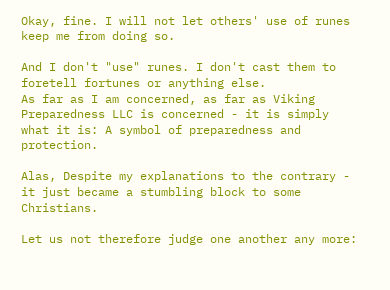Okay, fine. I will not let others' use of runes keep me from doing so.

And I don't "use" runes. I don't cast them to foretell fortunes or anything else.
As far as I am concerned, as far as Viking Preparedness LLC is concerned - it is simply what it is: A symbol of preparedness and protection.

Alas, Despite my explanations to the contrary - it just became a stumbling block to some Christians.

Let us not therefore judge one another any more: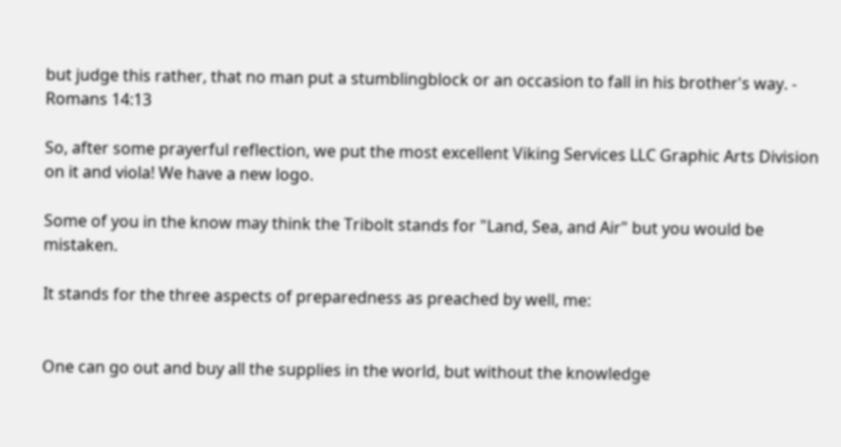but judge this rather, that no man put a stumblingblock or an occasion to fall in his brother's way. - Romans 14:13

So, after some prayerful reflection, we put the most excellent Viking Services LLC Graphic Arts Division on it and viola! We have a new logo.

Some of you in the know may think the Tribolt stands for "Land, Sea, and Air" but you would be mistaken.

It stands for the three aspects of preparedness as preached by well, me:


One can go out and buy all the supplies in the world, but without the knowledge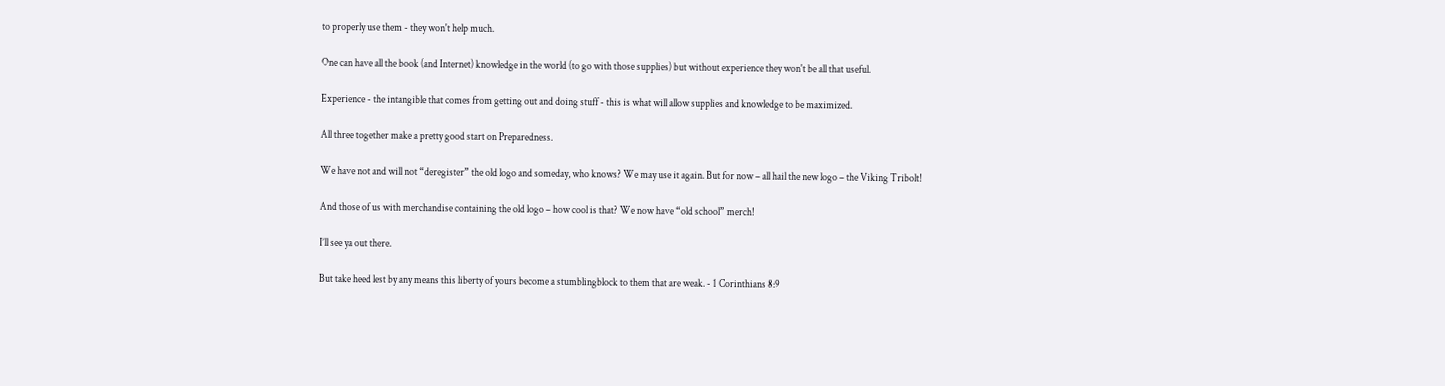to properly use them - they won't help much.

One can have all the book (and Internet) knowledge in the world (to go with those supplies) but without experience they won't be all that useful.

Experience - the intangible that comes from getting out and doing stuff - this is what will allow supplies and knowledge to be maximized.

All three together make a pretty good start on Preparedness.

We have not and will not “deregister” the old logo and someday, who knows? We may use it again. But for now – all hail the new logo – the Viking Tribolt!

And those of us with merchandise containing the old logo – how cool is that? We now have “old school” merch!

I’ll see ya out there.

But take heed lest by any means this liberty of yours become a stumblingblock to them that are weak. - 1 Corinthians 8:9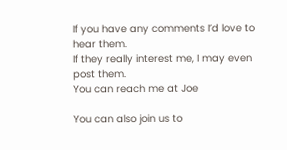If you have any comments I’d love to hear them.
If they really interest me, I may even post them.
You can reach me at Joe

You can also join us to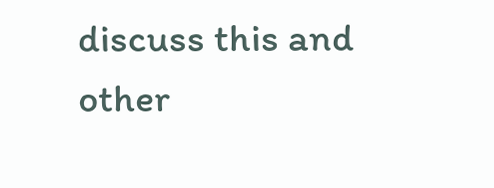discuss this and other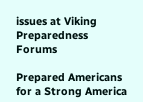issues at Viking Preparedness Forums

Prepared Americans for a Strong America